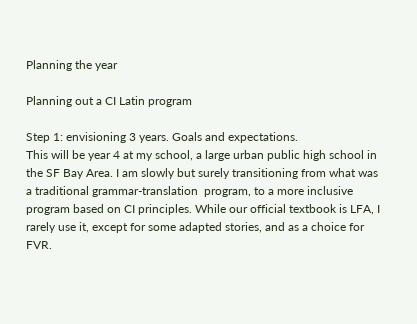Planning the year

Planning out a CI Latin program

Step 1: envisioning 3 years. Goals and expectations.
This will be year 4 at my school, a large urban public high school in the SF Bay Area. I am slowly but surely transitioning from what was a traditional grammar-translation  program, to a more inclusive program based on CI principles. While our official textbook is LFA, I rarely use it, except for some adapted stories, and as a choice for FVR.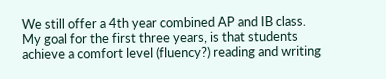We still offer a 4th year combined AP and IB class.  My goal for the first three years, is that students achieve a comfort level (fluency?) reading and writing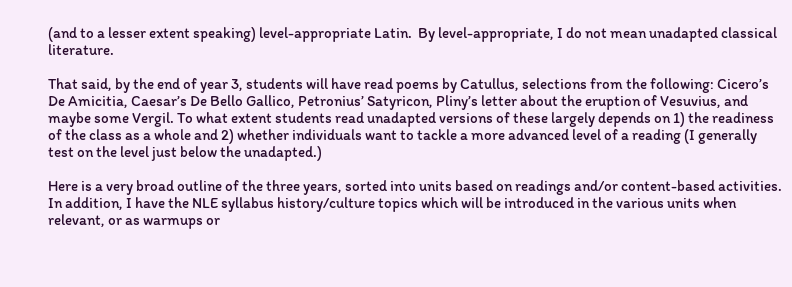(and to a lesser extent speaking) level-appropriate Latin.  By level-appropriate, I do not mean unadapted classical literature.

That said, by the end of year 3, students will have read poems by Catullus, selections from the following: Cicero’s De Amicitia, Caesar’s De Bello Gallico, Petronius’ Satyricon, Pliny’s letter about the eruption of Vesuvius, and maybe some Vergil. To what extent students read unadapted versions of these largely depends on 1) the readiness of the class as a whole and 2) whether individuals want to tackle a more advanced level of a reading (I generally test on the level just below the unadapted.)

Here is a very broad outline of the three years, sorted into units based on readings and/or content-based activities. In addition, I have the NLE syllabus history/culture topics which will be introduced in the various units when relevant, or as warmups or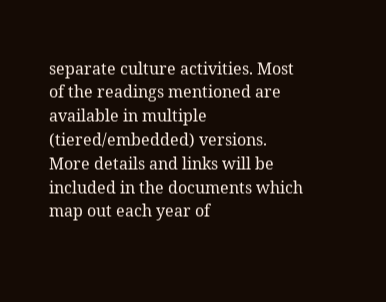separate culture activities. Most of the readings mentioned are available in multiple (tiered/embedded) versions. More details and links will be included in the documents which map out each year of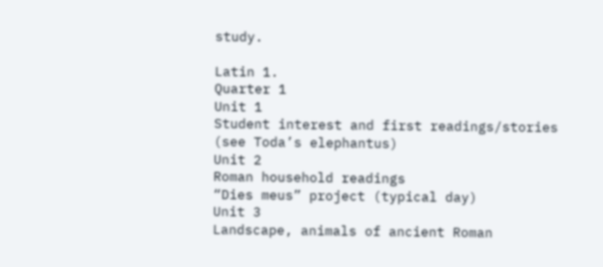study.

Latin 1.
Quarter 1
Unit 1
Student interest and first readings/stories (see Toda’s elephantus)
Unit 2
Roman household readings
“Dies meus” project (typical day)
Unit 3
Landscape, animals of ancient Roman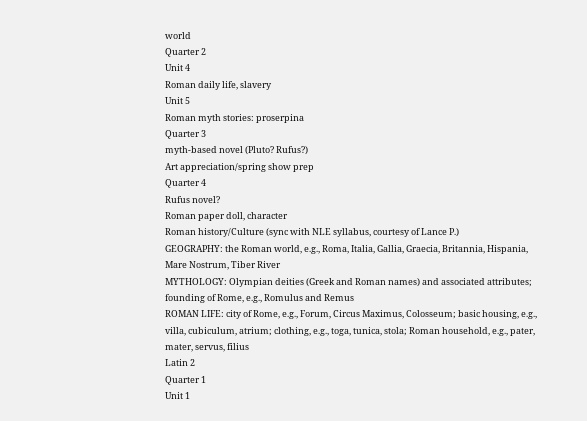world
Quarter 2
Unit 4
Roman daily life, slavery
Unit 5
Roman myth stories: proserpina
Quarter 3
myth-based novel (Pluto? Rufus?)
Art appreciation/spring show prep
Quarter 4
Rufus novel?
Roman paper doll, character
Roman history/Culture (sync with NLE syllabus, courtesy of Lance P.)
GEOGRAPHY: the Roman world, e.g., Roma, Italia, Gallia, Graecia, Britannia, Hispania, Mare Nostrum, Tiber River
MYTHOLOGY: Olympian deities (Greek and Roman names) and associated attributes; founding of Rome, e.g., Romulus and Remus
ROMAN LIFE: city of Rome, e.g., Forum, Circus Maximus, Colosseum; basic housing, e.g., villa, cubiculum, atrium; clothing, e.g., toga, tunica, stola; Roman household, e.g., pater, mater, servus, filius
Latin 2
Quarter 1
Unit 1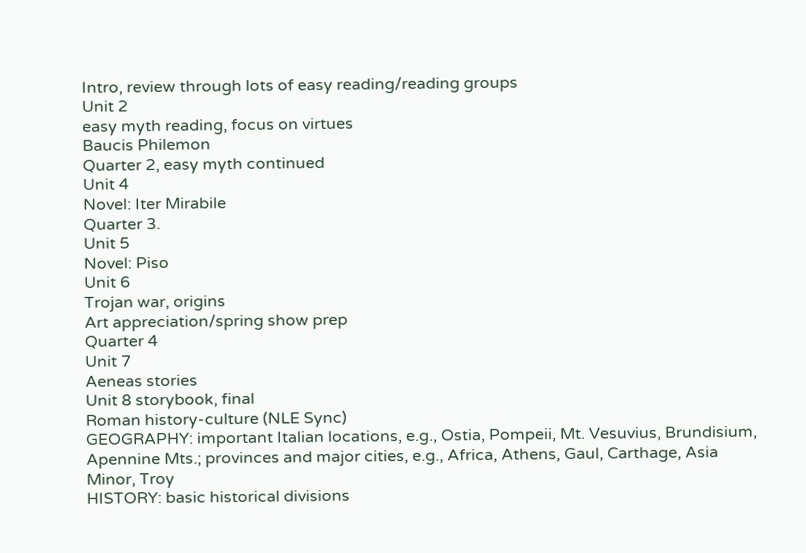Intro, review through lots of easy reading/reading groups
Unit 2
easy myth reading, focus on virtues
Baucis Philemon
Quarter 2, easy myth continued
Unit 4
Novel: Iter Mirabile
Quarter 3.
Unit 5
Novel: Piso
Unit 6
Trojan war, origins
Art appreciation/spring show prep
Quarter 4
Unit 7
Aeneas stories
Unit 8 storybook, final
Roman history-culture (NLE Sync)
GEOGRAPHY: important Italian locations, e.g., Ostia, Pompeii, Mt. Vesuvius, Brundisium, Apennine Mts.; provinces and major cities, e.g., Africa, Athens, Gaul, Carthage, Asia Minor, Troy
HISTORY: basic historical divisions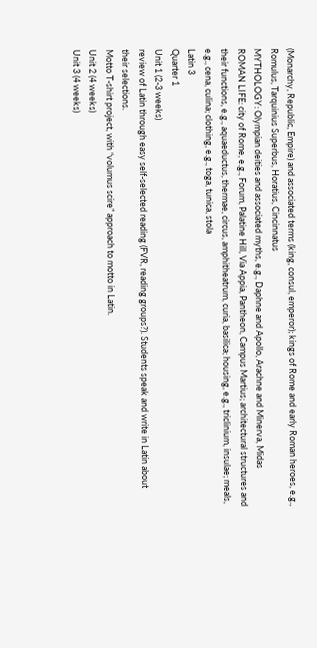(Monarchy, Republic, Empire) and associated terms (king, consul, emperor); kings of Rome and early Roman heroes, e.g., Romulus, Tarquinius Superbus, Horatius, Cincinnatus
MYTHOLOGY: Olympian deities and associated myths, e.g., Daphne and Apollo, Arachne and Minerva, Midas
ROMAN LIFE: city of Rome, e.g., Forum, Palatine Hill, Via Appia, Pantheon, Campus Martius; architectural structures and their functions, e.g., aquaeductus, thermae, circus, amphitheatrum, curia, basilica; housing, e.g., triclinium, insulae; meals, e.g., cena, culina; clothing, e.g., toga, tunica, stola
Latin 3
Quarter 1
Unit 1 (2-3 weeks)
review of Latin through easy self-selected reading (FVR, reading groups?). Students speak and write in Latin about their selections.
Motto T-shirt project, with “volumus scire” approach to motto in Latin.
Unit 2 (4 weeks)
Unit 3 (4 weeks)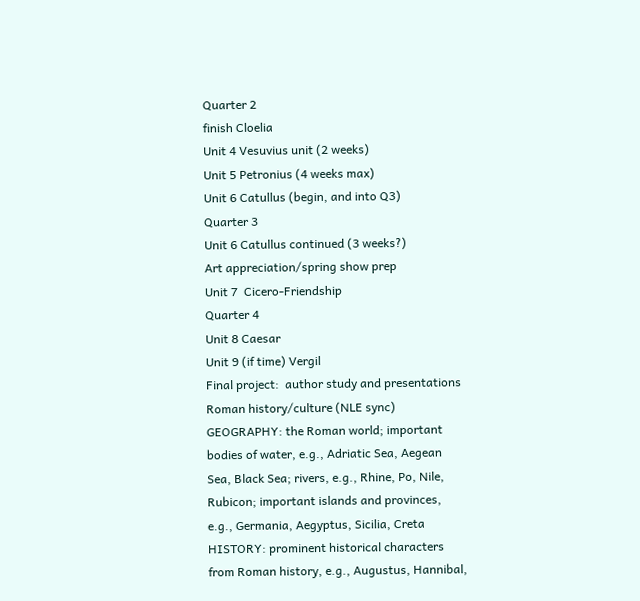Quarter 2
finish Cloelia
Unit 4 Vesuvius unit (2 weeks)
Unit 5 Petronius (4 weeks max)
Unit 6 Catullus (begin, and into Q3)
Quarter 3
Unit 6 Catullus continued (3 weeks?)
Art appreciation/spring show prep
Unit 7  Cicero-Friendship
Quarter 4
Unit 8 Caesar
Unit 9 (if time) Vergil
Final project:  author study and presentations
Roman history/culture (NLE sync)
GEOGRAPHY: the Roman world; important bodies of water, e.g., Adriatic Sea, Aegean Sea, Black Sea; rivers, e.g., Rhine, Po, Nile, Rubicon; important islands and provinces, e.g., Germania, Aegyptus, Sicilia, Creta
HISTORY: prominent historical characters from Roman history, e.g., Augustus, Hannibal,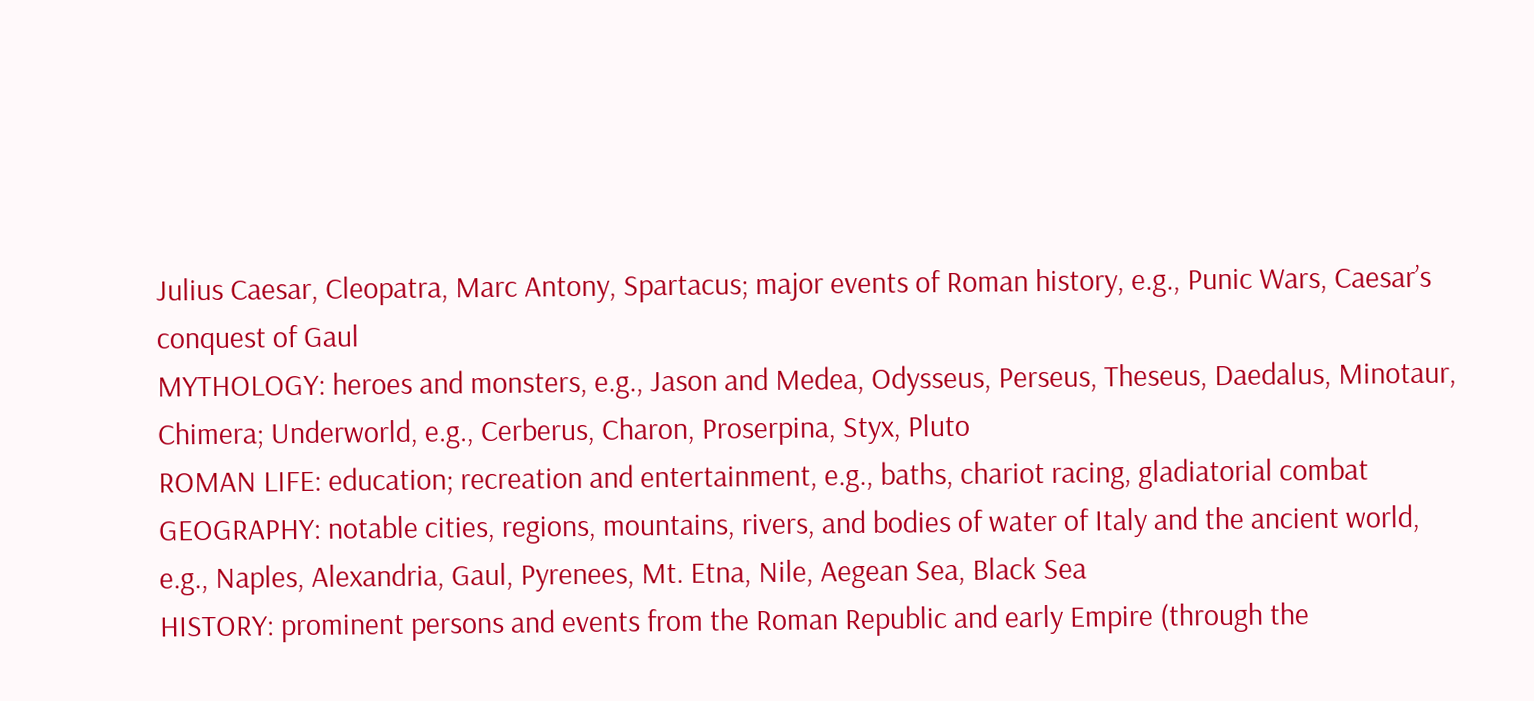Julius Caesar, Cleopatra, Marc Antony, Spartacus; major events of Roman history, e.g., Punic Wars, Caesar’s conquest of Gaul
MYTHOLOGY: heroes and monsters, e.g., Jason and Medea, Odysseus, Perseus, Theseus, Daedalus, Minotaur, Chimera; Underworld, e.g., Cerberus, Charon, Proserpina, Styx, Pluto
ROMAN LIFE: education; recreation and entertainment, e.g., baths, chariot racing, gladiatorial combat
GEOGRAPHY: notable cities, regions, mountains, rivers, and bodies of water of Italy and the ancient world, e.g., Naples, Alexandria, Gaul, Pyrenees, Mt. Etna, Nile, Aegean Sea, Black Sea
HISTORY: prominent persons and events from the Roman Republic and early Empire (through the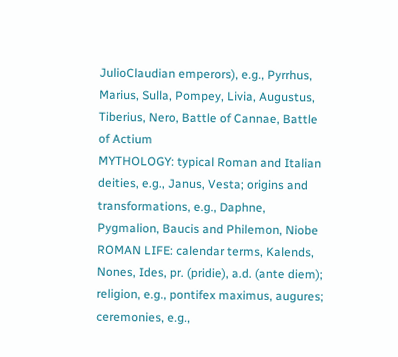JulioClaudian emperors), e.g., Pyrrhus, Marius, Sulla, Pompey, Livia, Augustus, Tiberius, Nero, Battle of Cannae, Battle of Actium
MYTHOLOGY: typical Roman and Italian deities, e.g., Janus, Vesta; origins and transformations, e.g., Daphne, Pygmalion, Baucis and Philemon, Niobe
ROMAN LIFE: calendar terms, Kalends, Nones, Ides, pr. (pridie), a.d. (ante diem); religion, e.g., pontifex maximus, augures; ceremonies, e.g.,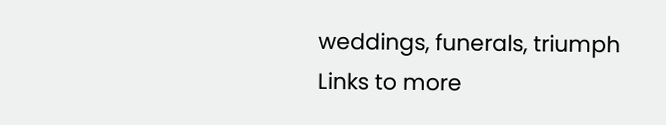weddings, funerals, triumph
Links to more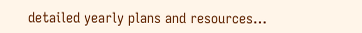detailed yearly plans and resources…